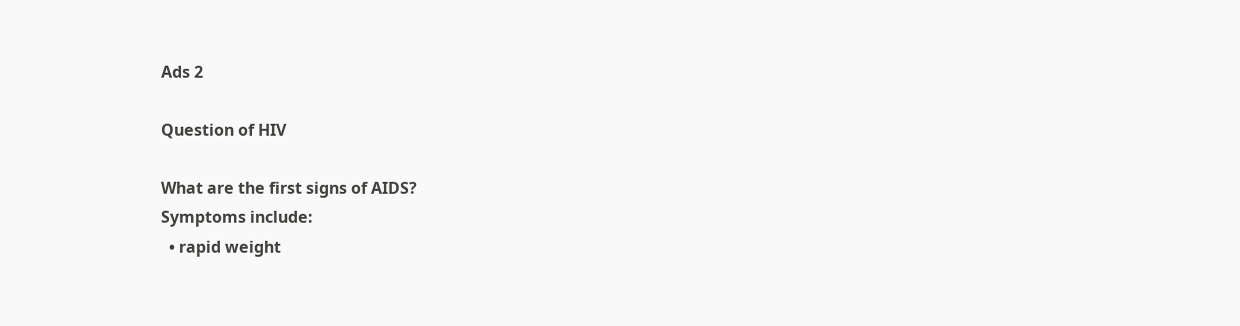Ads 2

Question of HIV

What are the first signs of AIDS?
Symptoms include:
  • rapid weight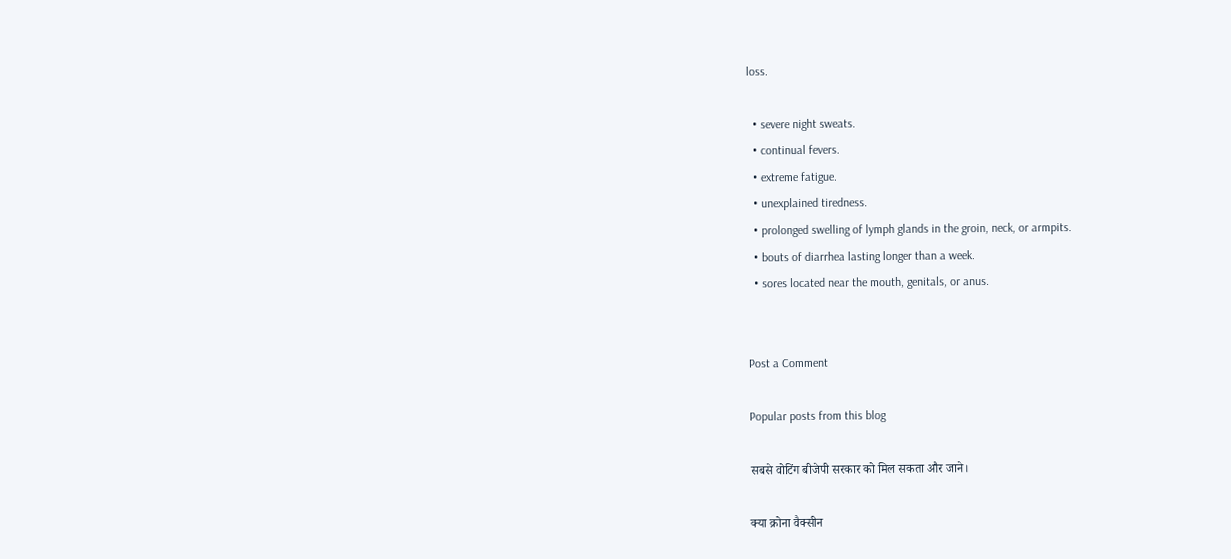loss.

  • severe night sweats.
  • continual fevers.
  • extreme fatigue.
  • unexplained tiredness.
  • prolonged swelling of lymph glands in the groin, neck, or armpits.
  • bouts of diarrhea lasting longer than a week.
  • sores located near the mouth, genitals, or anus.


Post a Comment

Popular posts from this blog

सबसे वोटिंग बीजेपी सरकार को मिल सकता और जाने।

क्या क्रोना वैक्सीन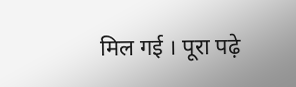मिल गई । पूरा पढ़े